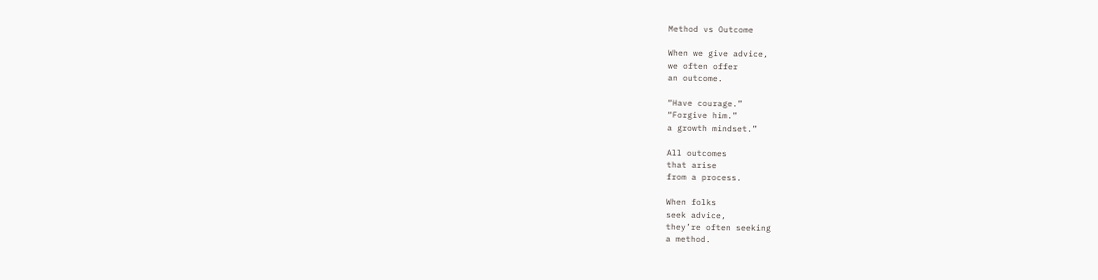Method vs Outcome

When we give advice,
we often offer
an outcome.

“Have courage.”
“Forgive him.”
a growth mindset.”

All outcomes
that arise
from a process.

When folks
seek advice,
they’re often seeking
a method.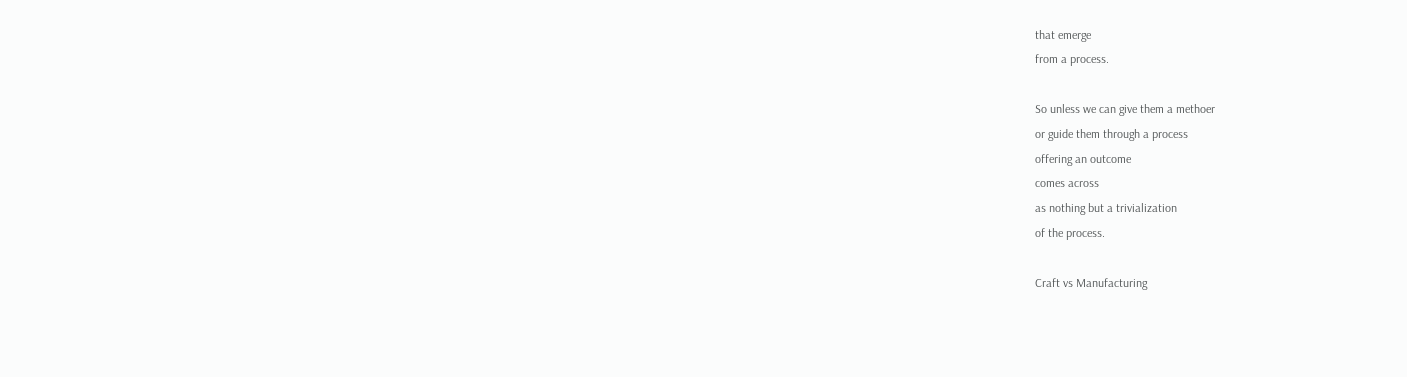that emerge
from a process.

So unless we can give them a methoer
or guide them through a process
offering an outcome
comes across
as nothing but a trivialization
of the process.

Craft vs Manufacturing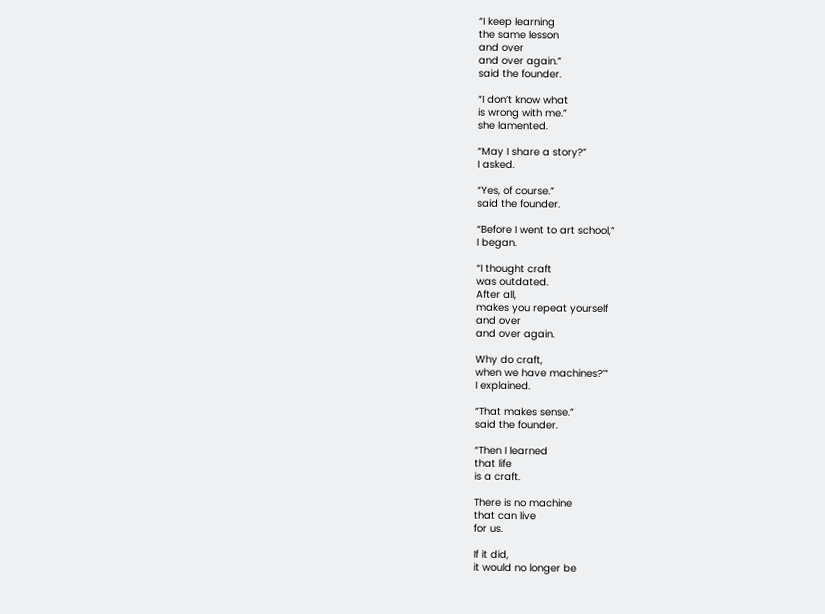“I keep learning
the same lesson
and over
and over again.”
said the founder.

“I don’t know what
is wrong with me.”
she lamented.

“May I share a story?”
I asked.

“Yes, of course.”
said the founder.

“Before I went to art school,”
I began.

“I thought craft
was outdated.
After all,
makes you repeat yourself
and over
and over again.

Why do craft,
when we have machines?’”
I explained.

“That makes sense.”
said the founder.

“Then I learned
that life
is a craft.

There is no machine
that can live
for us.

If it did,
it would no longer be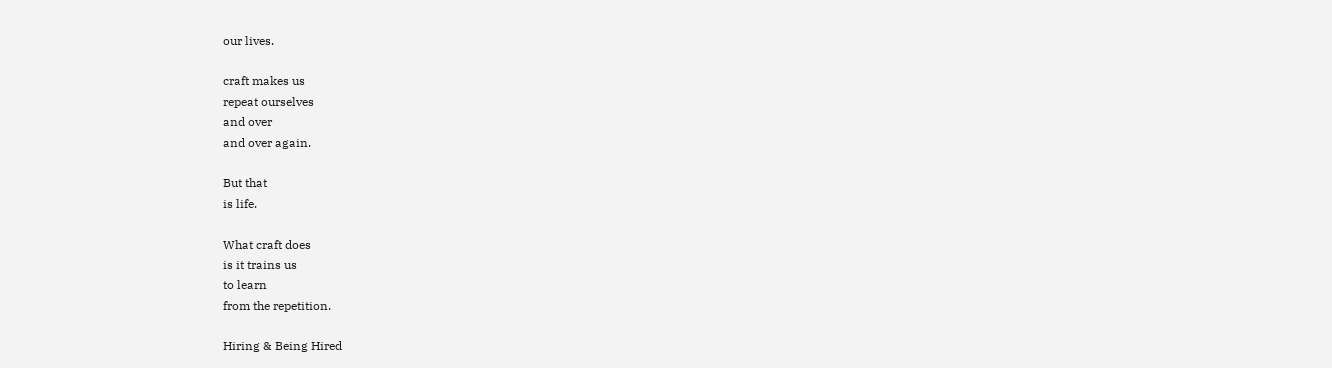our lives.

craft makes us
repeat ourselves
and over
and over again.

But that
is life.

What craft does
is it trains us
to learn
from the repetition.

Hiring & Being Hired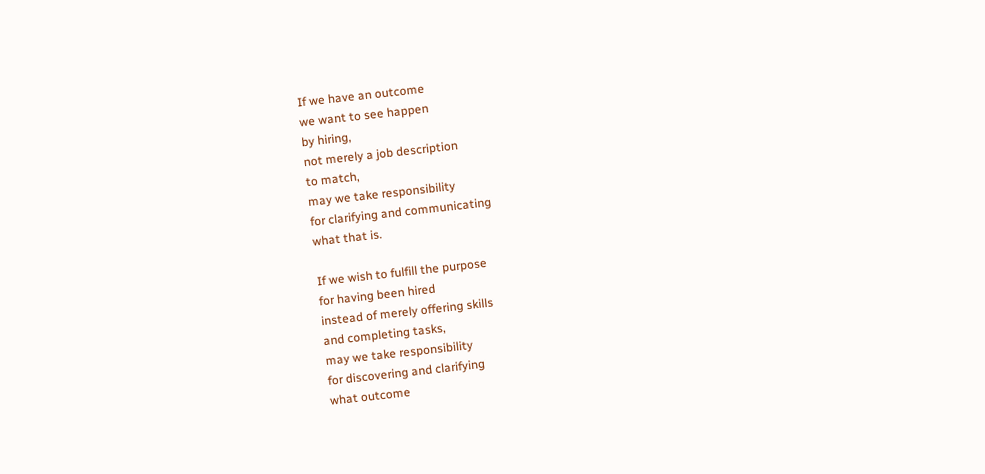If we have an outcome
we want to see happen
by hiring,
not merely a job description
to match,
may we take responsibility
for clarifying and communicating
what that is.

If we wish to fulfill the purpose
for having been hired
instead of merely offering skills
and completing tasks,
may we take responsibility
for discovering and clarifying
what outcome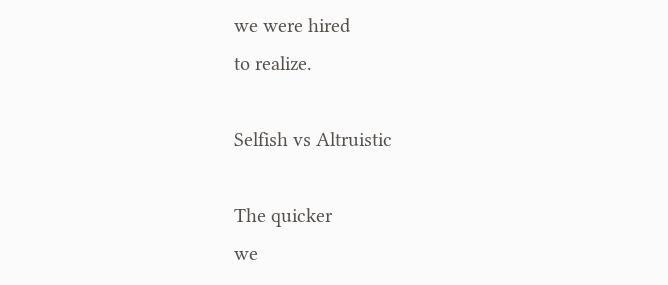we were hired
to realize.

Selfish vs Altruistic

The quicker
we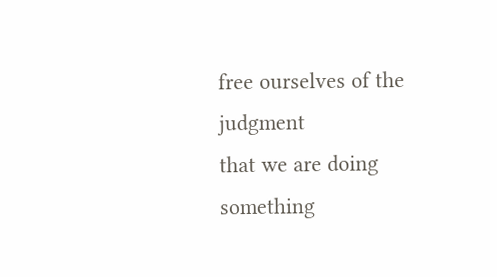free ourselves of the judgment
that we are doing something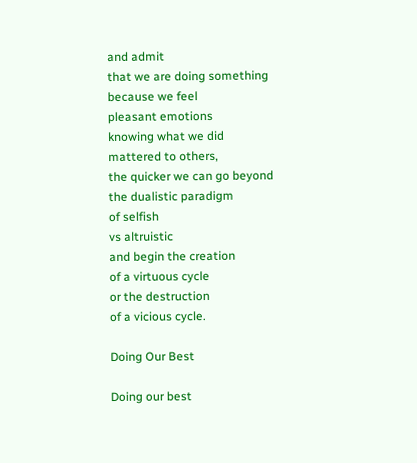and admit
that we are doing something
because we feel
pleasant emotions
knowing what we did
mattered to others,
the quicker we can go beyond
the dualistic paradigm
of selfish
vs altruistic
and begin the creation
of a virtuous cycle
or the destruction
of a vicious cycle.

Doing Our Best

Doing our best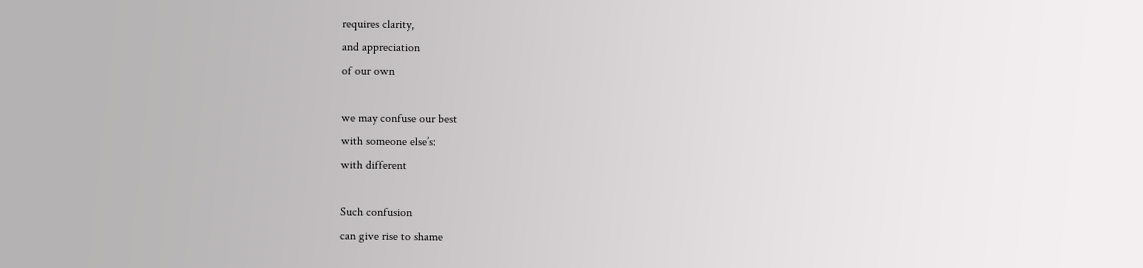requires clarity,
and appreciation
of our own

we may confuse our best
with someone else’s:
with different

Such confusion
can give rise to shame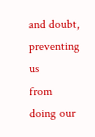and doubt,
preventing us
from doing our